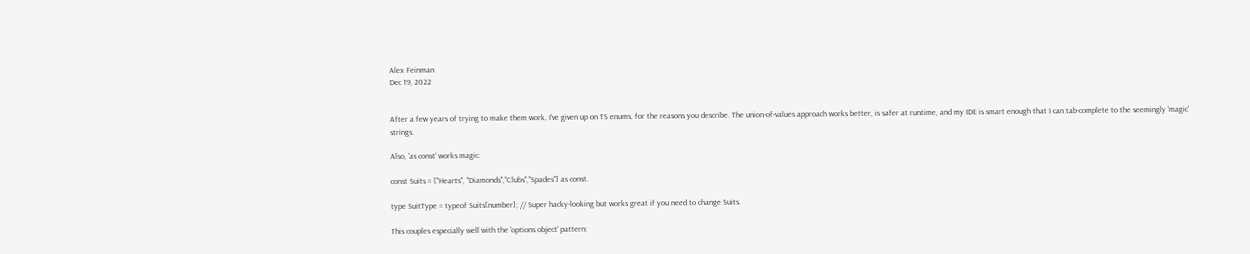Alex Feinman
Dec 19, 2022


After a few years of trying to make them work, I've given up on TS enums, for the reasons you describe. The union-of-values approach works better, is safer at runtime, and my IDE is smart enough that I can tab-complete to the seemingly 'magic' strings.

Also, 'as const' works magic:

const Suits = ["Hearts", "Diamonds","Clubs","Spades"] as const.

type SuitType = typeof Suits[number]; // Super hacky-looking but works great if you need to change Suits.

This couples especially well with the 'options object' pattern: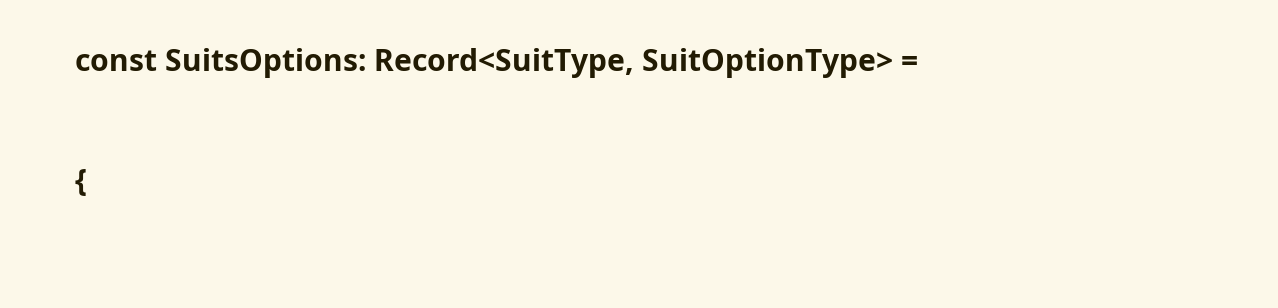const SuitsOptions: Record<SuitType, SuitOptionType> =

{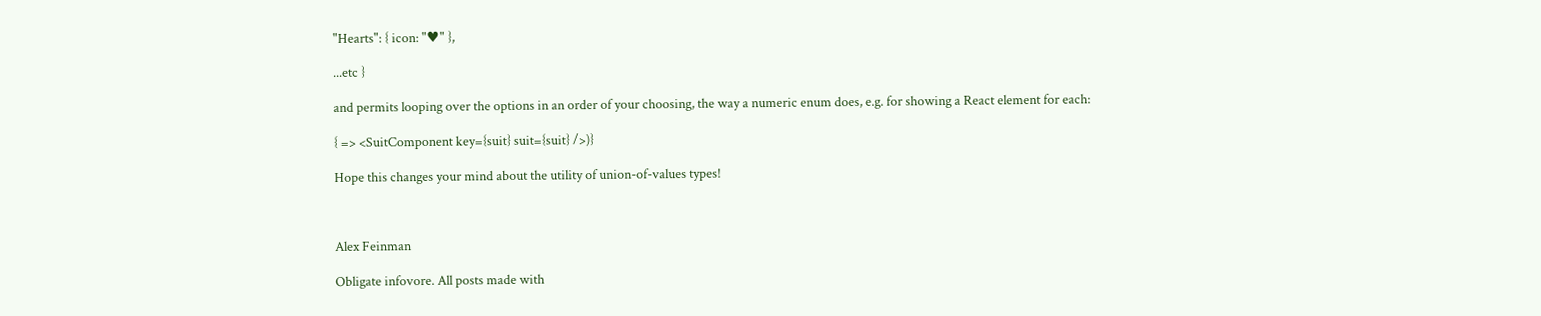"Hearts": { icon: "♥" },

...etc }

and permits looping over the options in an order of your choosing, the way a numeric enum does, e.g. for showing a React element for each:

{ => <SuitComponent key={suit} suit={suit} />)}

Hope this changes your mind about the utility of union-of-values types!



Alex Feinman

Obligate infovore. All posts made with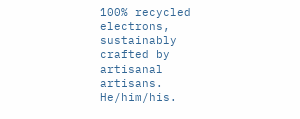100% recycled electrons, sustainably crafted by artisanal artisans. He/him/his.